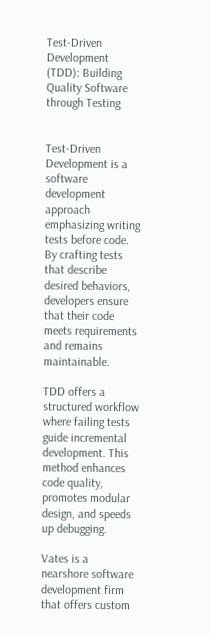Test-Driven Development (TDD): Building Quality Software through Testing


Test-Driven Development is a software development approach emphasizing writing tests before code. By crafting tests that describe desired behaviors, developers ensure that their code meets requirements and remains maintainable.

TDD offers a structured workflow where failing tests guide incremental development. This method enhances code quality, promotes modular design, and speeds up debugging.

Vates is a nearshore software development firm that offers custom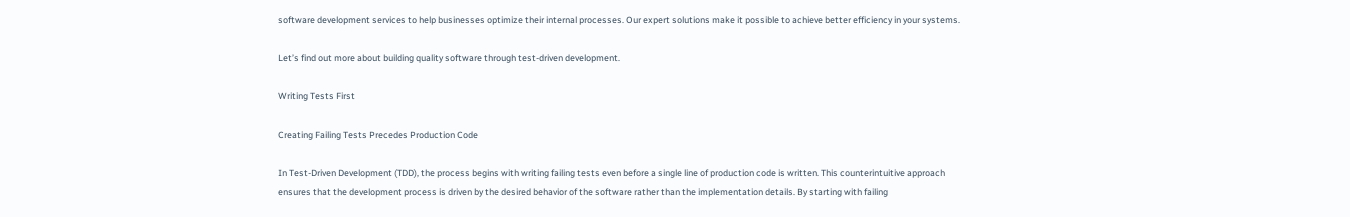software development services to help businesses optimize their internal processes. Our expert solutions make it possible to achieve better efficiency in your systems.

Let’s find out more about building quality software through test-driven development.

Writing Tests First

Creating Failing Tests Precedes Production Code

In Test-Driven Development (TDD), the process begins with writing failing tests even before a single line of production code is written. This counterintuitive approach ensures that the development process is driven by the desired behavior of the software rather than the implementation details. By starting with failing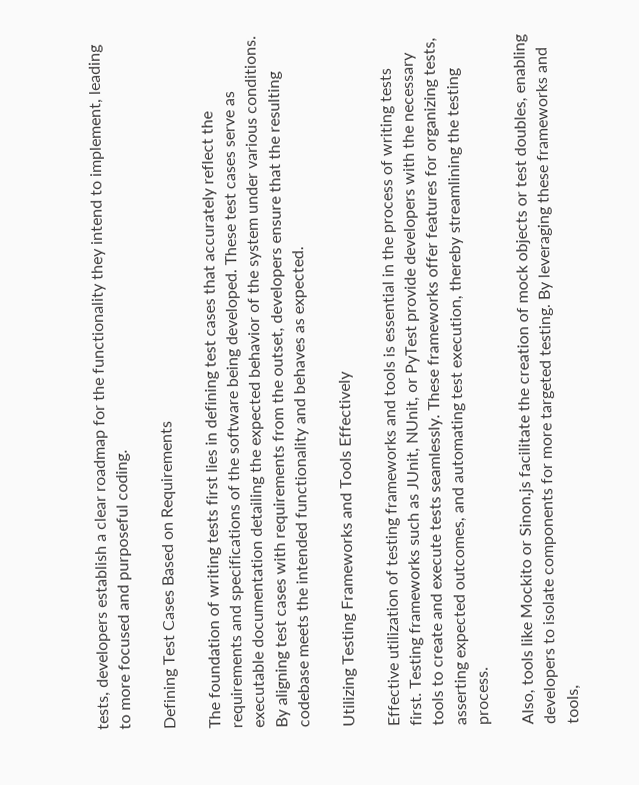tests, developers establish a clear roadmap for the functionality they intend to implement, leading to more focused and purposeful coding.

Defining Test Cases Based on Requirements

The foundation of writing tests first lies in defining test cases that accurately reflect the requirements and specifications of the software being developed. These test cases serve as executable documentation detailing the expected behavior of the system under various conditions. By aligning test cases with requirements from the outset, developers ensure that the resulting codebase meets the intended functionality and behaves as expected.

Utilizing Testing Frameworks and Tools Effectively

Effective utilization of testing frameworks and tools is essential in the process of writing tests first. Testing frameworks such as JUnit, NUnit, or PyTest provide developers with the necessary tools to create and execute tests seamlessly. These frameworks offer features for organizing tests, asserting expected outcomes, and automating test execution, thereby streamlining the testing process.

Also, tools like Mockito or Sinon.js facilitate the creation of mock objects or test doubles, enabling developers to isolate components for more targeted testing. By leveraging these frameworks and tools,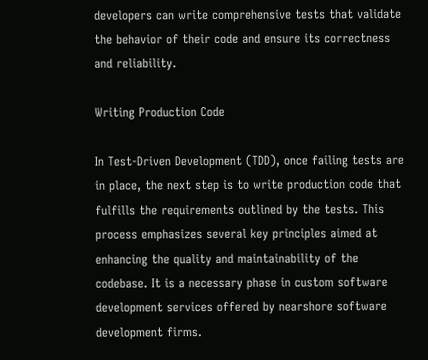developers can write comprehensive tests that validate the behavior of their code and ensure its correctness and reliability.

Writing Production Code

In Test-Driven Development (TDD), once failing tests are in place, the next step is to write production code that fulfills the requirements outlined by the tests. This process emphasizes several key principles aimed at enhancing the quality and maintainability of the codebase. It is a necessary phase in custom software development services offered by nearshore software development firms.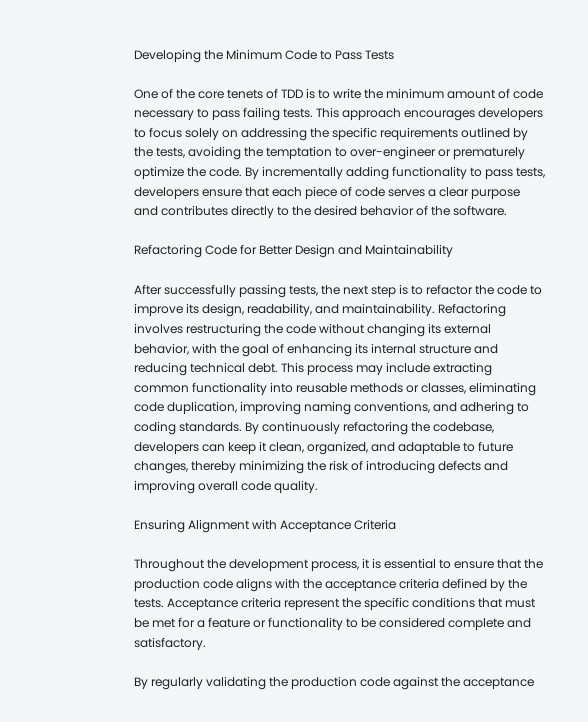Developing the Minimum Code to Pass Tests

One of the core tenets of TDD is to write the minimum amount of code necessary to pass failing tests. This approach encourages developers to focus solely on addressing the specific requirements outlined by the tests, avoiding the temptation to over-engineer or prematurely optimize the code. By incrementally adding functionality to pass tests, developers ensure that each piece of code serves a clear purpose and contributes directly to the desired behavior of the software.

Refactoring Code for Better Design and Maintainability

After successfully passing tests, the next step is to refactor the code to improve its design, readability, and maintainability. Refactoring involves restructuring the code without changing its external behavior, with the goal of enhancing its internal structure and reducing technical debt. This process may include extracting common functionality into reusable methods or classes, eliminating code duplication, improving naming conventions, and adhering to coding standards. By continuously refactoring the codebase, developers can keep it clean, organized, and adaptable to future changes, thereby minimizing the risk of introducing defects and improving overall code quality.

Ensuring Alignment with Acceptance Criteria

Throughout the development process, it is essential to ensure that the production code aligns with the acceptance criteria defined by the tests. Acceptance criteria represent the specific conditions that must be met for a feature or functionality to be considered complete and satisfactory.

By regularly validating the production code against the acceptance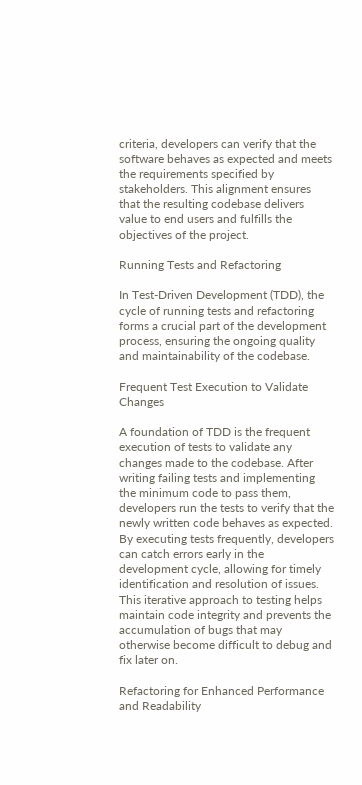criteria, developers can verify that the software behaves as expected and meets the requirements specified by stakeholders. This alignment ensures that the resulting codebase delivers value to end users and fulfills the objectives of the project.

Running Tests and Refactoring

In Test-Driven Development (TDD), the cycle of running tests and refactoring forms a crucial part of the development process, ensuring the ongoing quality and maintainability of the codebase.

Frequent Test Execution to Validate Changes

A foundation of TDD is the frequent execution of tests to validate any changes made to the codebase. After writing failing tests and implementing the minimum code to pass them, developers run the tests to verify that the newly written code behaves as expected. By executing tests frequently, developers can catch errors early in the development cycle, allowing for timely identification and resolution of issues. This iterative approach to testing helps maintain code integrity and prevents the accumulation of bugs that may otherwise become difficult to debug and fix later on.

Refactoring for Enhanced Performance and Readability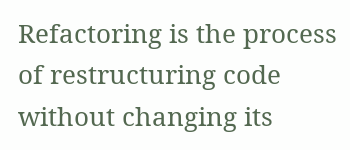Refactoring is the process of restructuring code without changing its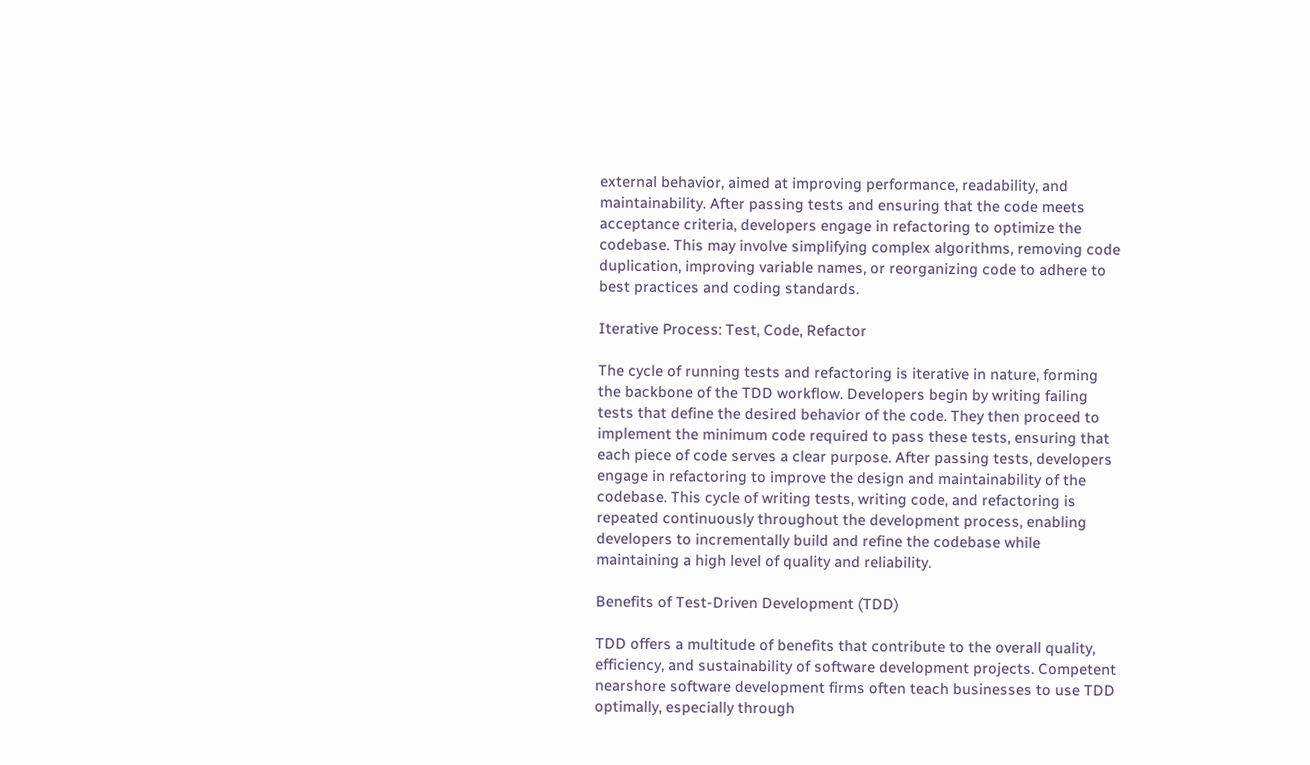external behavior, aimed at improving performance, readability, and maintainability. After passing tests and ensuring that the code meets acceptance criteria, developers engage in refactoring to optimize the codebase. This may involve simplifying complex algorithms, removing code duplication, improving variable names, or reorganizing code to adhere to best practices and coding standards.

Iterative Process: Test, Code, Refactor

The cycle of running tests and refactoring is iterative in nature, forming the backbone of the TDD workflow. Developers begin by writing failing tests that define the desired behavior of the code. They then proceed to implement the minimum code required to pass these tests, ensuring that each piece of code serves a clear purpose. After passing tests, developers engage in refactoring to improve the design and maintainability of the codebase. This cycle of writing tests, writing code, and refactoring is repeated continuously throughout the development process, enabling developers to incrementally build and refine the codebase while maintaining a high level of quality and reliability.

Benefits of Test-Driven Development (TDD)

TDD offers a multitude of benefits that contribute to the overall quality, efficiency, and sustainability of software development projects. Competent nearshore software development firms often teach businesses to use TDD optimally, especially through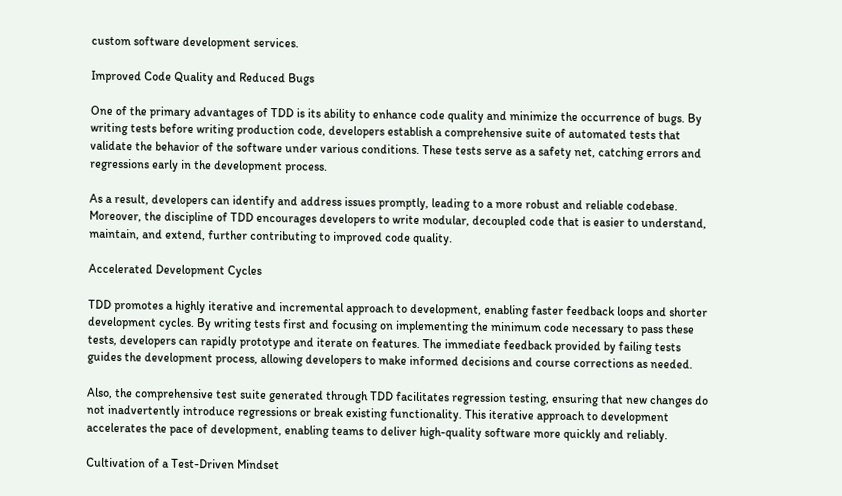custom software development services.

Improved Code Quality and Reduced Bugs

One of the primary advantages of TDD is its ability to enhance code quality and minimize the occurrence of bugs. By writing tests before writing production code, developers establish a comprehensive suite of automated tests that validate the behavior of the software under various conditions. These tests serve as a safety net, catching errors and regressions early in the development process.

As a result, developers can identify and address issues promptly, leading to a more robust and reliable codebase. Moreover, the discipline of TDD encourages developers to write modular, decoupled code that is easier to understand, maintain, and extend, further contributing to improved code quality.

Accelerated Development Cycles

TDD promotes a highly iterative and incremental approach to development, enabling faster feedback loops and shorter development cycles. By writing tests first and focusing on implementing the minimum code necessary to pass these tests, developers can rapidly prototype and iterate on features. The immediate feedback provided by failing tests guides the development process, allowing developers to make informed decisions and course corrections as needed.

Also, the comprehensive test suite generated through TDD facilitates regression testing, ensuring that new changes do not inadvertently introduce regressions or break existing functionality. This iterative approach to development accelerates the pace of development, enabling teams to deliver high-quality software more quickly and reliably.

Cultivation of a Test-Driven Mindset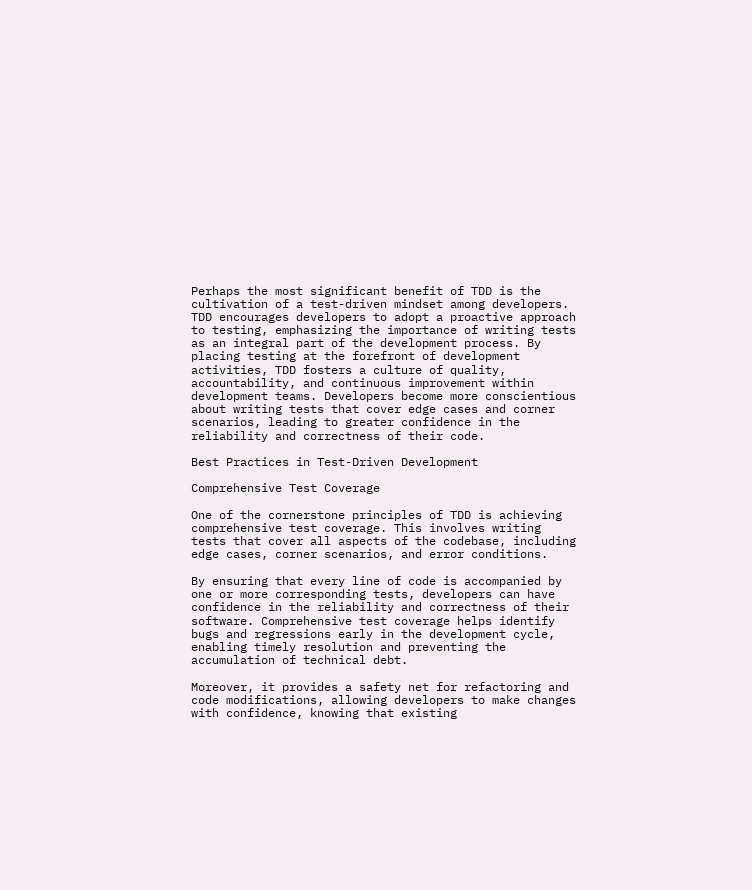Perhaps the most significant benefit of TDD is the cultivation of a test-driven mindset among developers. TDD encourages developers to adopt a proactive approach to testing, emphasizing the importance of writing tests as an integral part of the development process. By placing testing at the forefront of development activities, TDD fosters a culture of quality, accountability, and continuous improvement within development teams. Developers become more conscientious about writing tests that cover edge cases and corner scenarios, leading to greater confidence in the reliability and correctness of their code.

Best Practices in Test-Driven Development

Comprehensive Test Coverage

One of the cornerstone principles of TDD is achieving comprehensive test coverage. This involves writing tests that cover all aspects of the codebase, including edge cases, corner scenarios, and error conditions.

By ensuring that every line of code is accompanied by one or more corresponding tests, developers can have confidence in the reliability and correctness of their software. Comprehensive test coverage helps identify bugs and regressions early in the development cycle, enabling timely resolution and preventing the accumulation of technical debt.

Moreover, it provides a safety net for refactoring and code modifications, allowing developers to make changes with confidence, knowing that existing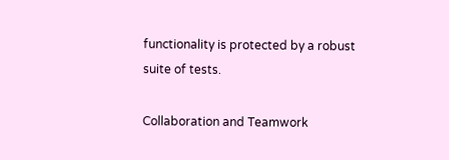functionality is protected by a robust suite of tests.

Collaboration and Teamwork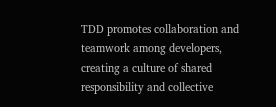TDD promotes collaboration and teamwork among developers, creating a culture of shared responsibility and collective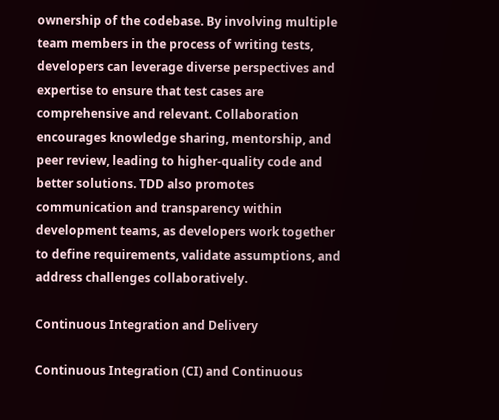ownership of the codebase. By involving multiple team members in the process of writing tests, developers can leverage diverse perspectives and expertise to ensure that test cases are comprehensive and relevant. Collaboration encourages knowledge sharing, mentorship, and peer review, leading to higher-quality code and better solutions. TDD also promotes communication and transparency within development teams, as developers work together to define requirements, validate assumptions, and address challenges collaboratively.

Continuous Integration and Delivery

Continuous Integration (CI) and Continuous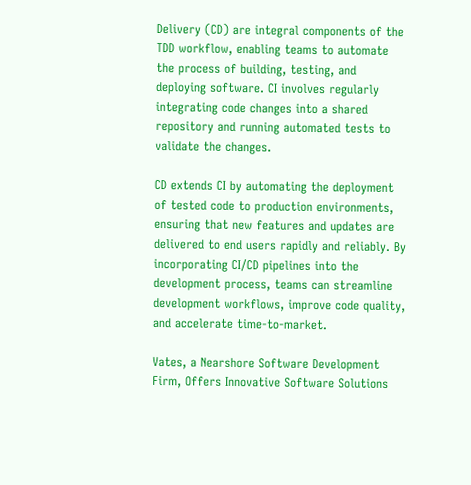Delivery (CD) are integral components of the TDD workflow, enabling teams to automate the process of building, testing, and deploying software. CI involves regularly integrating code changes into a shared repository and running automated tests to validate the changes.

CD extends CI by automating the deployment of tested code to production environments, ensuring that new features and updates are delivered to end users rapidly and reliably. By incorporating CI/CD pipelines into the development process, teams can streamline development workflows, improve code quality, and accelerate time-to-market.

Vates, a Nearshore Software Development Firm, Offers Innovative Software Solutions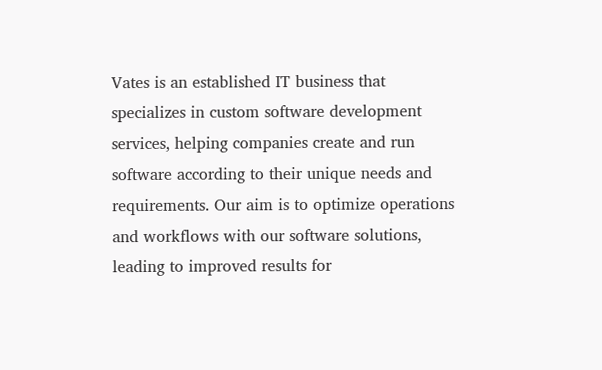Vates is an established IT business that specializes in custom software development services, helping companies create and run software according to their unique needs and requirements. Our aim is to optimize operations and workflows with our software solutions, leading to improved results for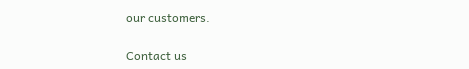our customers.

Contact us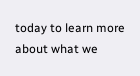today to learn more about what we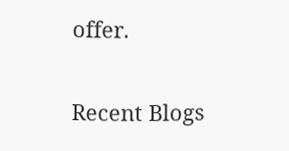offer.

Recent Blogs